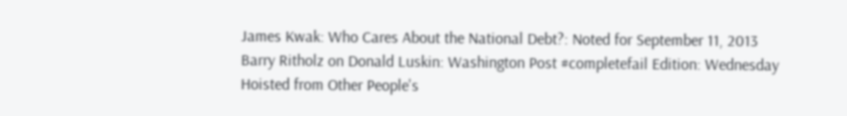James Kwak: Who Cares About the National Debt?: Noted for September 11, 2013
Barry Ritholz on Donald Luskin: Washington Post #completefail Edition: Wednesday Hoisted from Other People's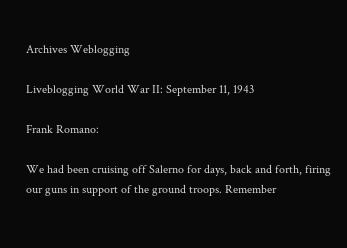Archives Weblogging

Liveblogging World War II: September 11, 1943

Frank Romano:

We had been cruising off Salerno for days, back and forth, firing our guns in support of the ground troops. Remember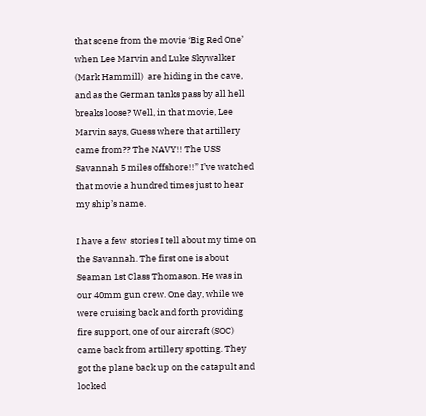that scene from the movie ‘Big Red One’ when Lee Marvin and Luke Skywalker (Mark Hammill)  are hiding in the cave, and as the German tanks pass by all hell breaks loose? Well, in that movie, Lee Marvin says, Guess where that artillery came from?? The NAVY!! The USS Savannah 5 miles offshore!!” I’ve watched that movie a hundred times just to hear my ship’s name.

I have a few  stories I tell about my time on the Savannah. The first one is about Seaman 1st Class Thomason. He was in our 40mm gun crew. One day, while we were cruising back and forth providing fire support, one of our aircraft (SOC) came back from artillery spotting. They got the plane back up on the catapult and locked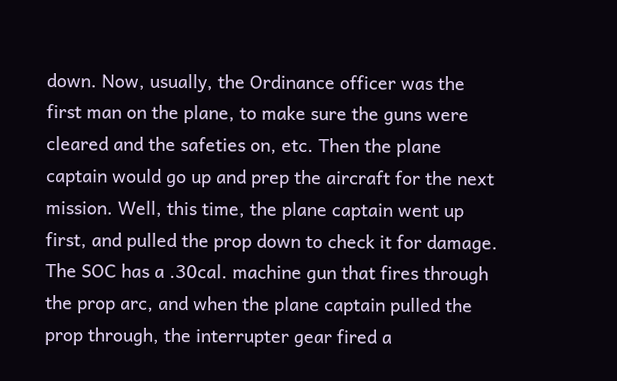down. Now, usually, the Ordinance officer was the first man on the plane, to make sure the guns were cleared and the safeties on, etc. Then the plane captain would go up and prep the aircraft for the next mission. Well, this time, the plane captain went up first, and pulled the prop down to check it for damage. The SOC has a .30cal. machine gun that fires through the prop arc, and when the plane captain pulled the prop through, the interrupter gear fired a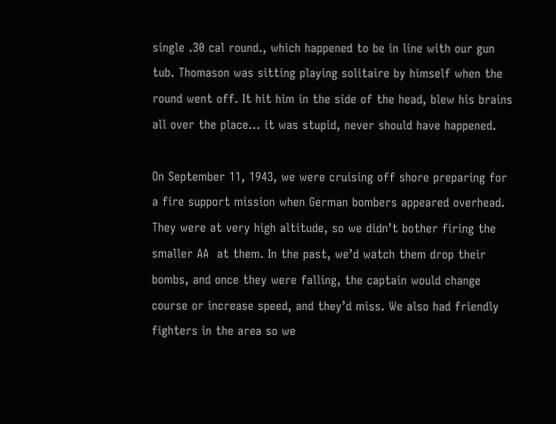single .30 cal round., which happened to be in line with our gun tub. Thomason was sitting playing solitaire by himself when the round went off. It hit him in the side of the head, blew his brains all over the place… it was stupid, never should have happened.

On September 11, 1943, we were cruising off shore preparing for a fire support mission when German bombers appeared overhead. They were at very high altitude, so we didn’t bother firing the smaller AA  at them. In the past, we’d watch them drop their bombs, and once they were falling, the captain would change course or increase speed, and they’d miss. We also had friendly fighters in the area so we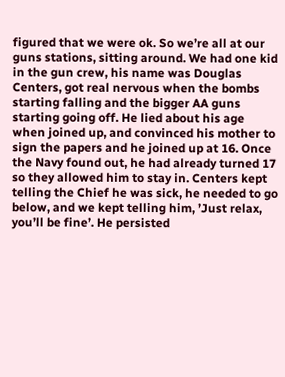figured that we were ok. So we’re all at our guns stations, sitting around. We had one kid in the gun crew, his name was Douglas Centers, got real nervous when the bombs starting falling and the bigger AA guns starting going off. He lied about his age when joined up, and convinced his mother to sign the papers and he joined up at 16. Once the Navy found out, he had already turned 17 so they allowed him to stay in. Centers kept telling the Chief he was sick, he needed to go below, and we kept telling him, ’Just relax, you’ll be fine’. He persisted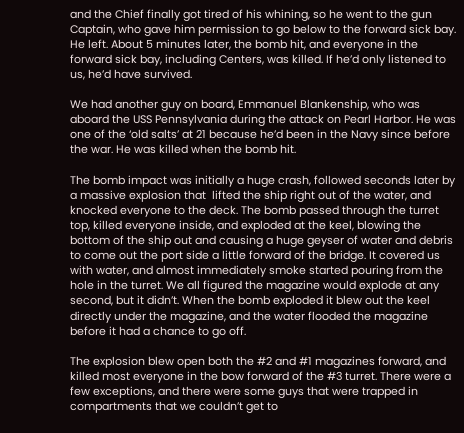and the Chief finally got tired of his whining, so he went to the gun Captain, who gave him permission to go below to the forward sick bay. He left. About 5 minutes later, the bomb hit, and everyone in the forward sick bay, including Centers, was killed. If he’d only listened to us, he’d have survived.

We had another guy on board, Emmanuel Blankenship, who was aboard the USS Pennsylvania during the attack on Pearl Harbor. He was one of the ‘old salts’ at 21 because he’d been in the Navy since before the war. He was killed when the bomb hit.

The bomb impact was initially a huge crash, followed seconds later by a massive explosion that  lifted the ship right out of the water, and knocked everyone to the deck. The bomb passed through the turret top, killed everyone inside, and exploded at the keel, blowing the bottom of the ship out and causing a huge geyser of water and debris to come out the port side a little forward of the bridge. It covered us with water, and almost immediately smoke started pouring from the hole in the turret. We all figured the magazine would explode at any second, but it didn’t. When the bomb exploded it blew out the keel directly under the magazine, and the water flooded the magazine before it had a chance to go off.

The explosion blew open both the #2 and #1 magazines forward, and killed most everyone in the bow forward of the #3 turret. There were a few exceptions, and there were some guys that were trapped in compartments that we couldn’t get to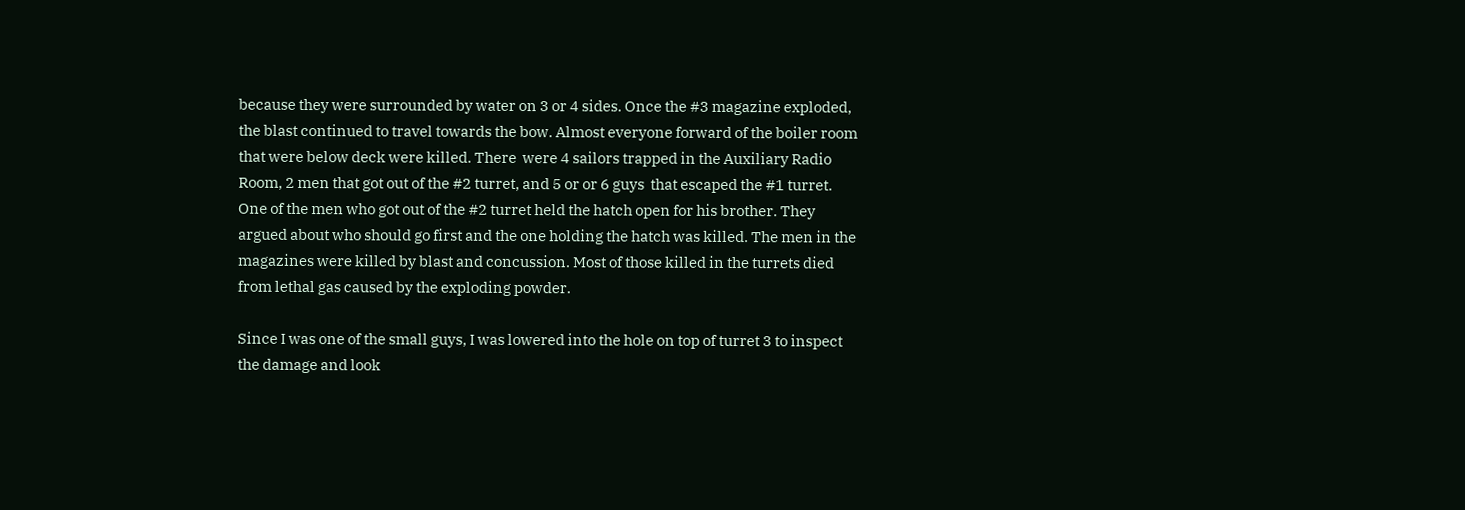because they were surrounded by water on 3 or 4 sides. Once the #3 magazine exploded, the blast continued to travel towards the bow. Almost everyone forward of the boiler room that were below deck were killed. There  were 4 sailors trapped in the Auxiliary Radio Room, 2 men that got out of the #2 turret, and 5 or or 6 guys  that escaped the #1 turret. One of the men who got out of the #2 turret held the hatch open for his brother. They argued about who should go first and the one holding the hatch was killed. The men in the magazines were killed by blast and concussion. Most of those killed in the turrets died from lethal gas caused by the exploding powder.

Since I was one of the small guys, I was lowered into the hole on top of turret 3 to inspect the damage and look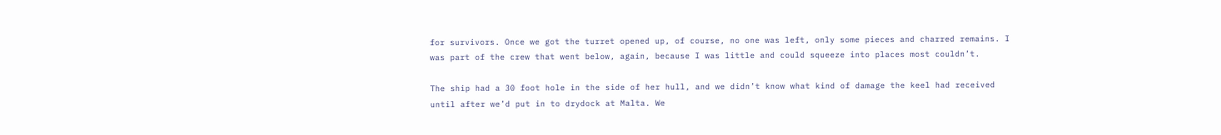for survivors. Once we got the turret opened up, of course, no one was left, only some pieces and charred remains. I was part of the crew that went below, again, because I was little and could squeeze into places most couldn’t.

The ship had a 30 foot hole in the side of her hull, and we didn’t know what kind of damage the keel had received until after we’d put in to drydock at Malta. We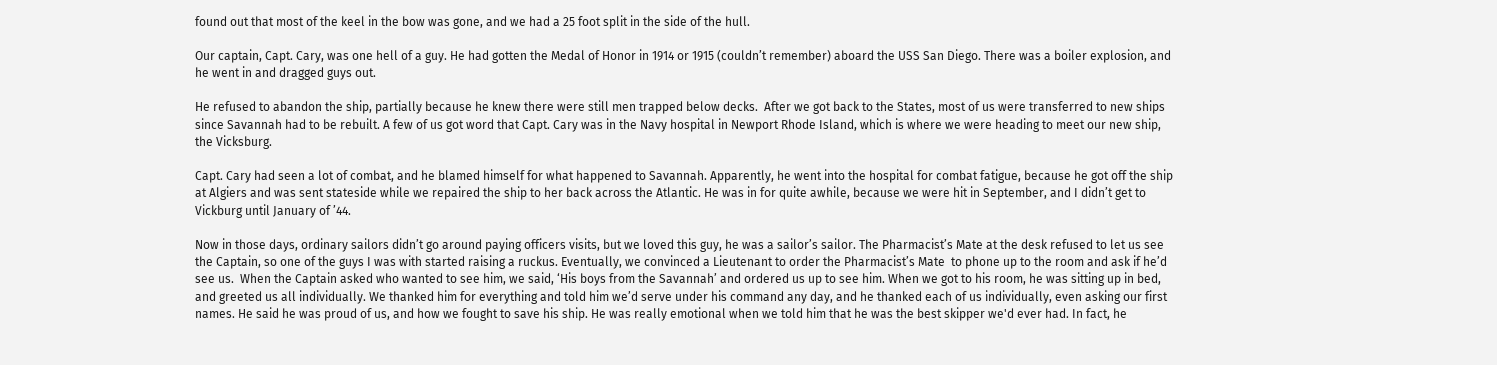found out that most of the keel in the bow was gone, and we had a 25 foot split in the side of the hull.

Our captain, Capt. Cary, was one hell of a guy. He had gotten the Medal of Honor in 1914 or 1915 (couldn’t remember) aboard the USS San Diego. There was a boiler explosion, and he went in and dragged guys out.

He refused to abandon the ship, partially because he knew there were still men trapped below decks.  After we got back to the States, most of us were transferred to new ships since Savannah had to be rebuilt. A few of us got word that Capt. Cary was in the Navy hospital in Newport Rhode Island, which is where we were heading to meet our new ship, the Vicksburg.

Capt. Cary had seen a lot of combat, and he blamed himself for what happened to Savannah. Apparently, he went into the hospital for combat fatigue, because he got off the ship at Algiers and was sent stateside while we repaired the ship to her back across the Atlantic. He was in for quite awhile, because we were hit in September, and I didn’t get to Vickburg until January of ’44.

Now in those days, ordinary sailors didn’t go around paying officers visits, but we loved this guy, he was a sailor’s sailor. The Pharmacist’s Mate at the desk refused to let us see the Captain, so one of the guys I was with started raising a ruckus. Eventually, we convinced a Lieutenant to order the Pharmacist’s Mate  to phone up to the room and ask if he’d see us.  When the Captain asked who wanted to see him, we said, ‘His boys from the Savannah’ and ordered us up to see him. When we got to his room, he was sitting up in bed, and greeted us all individually. We thanked him for everything and told him we’d serve under his command any day, and he thanked each of us individually, even asking our first names. He said he was proud of us, and how we fought to save his ship. He was really emotional when we told him that he was the best skipper we'd ever had. In fact, he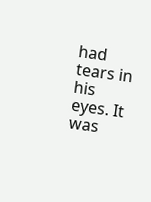had tears in his eyes. It was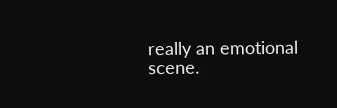really an emotional scene.